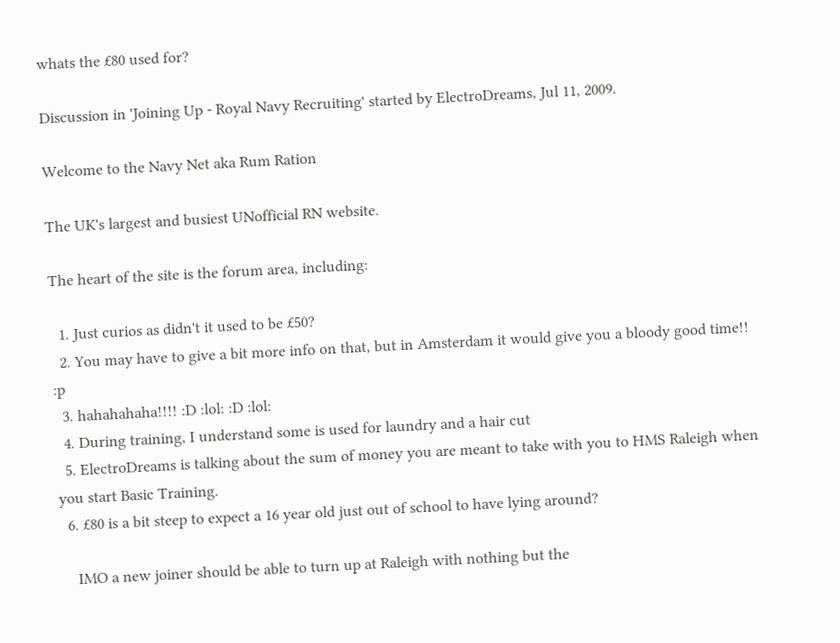whats the £80 used for?

Discussion in 'Joining Up - Royal Navy Recruiting' started by ElectroDreams, Jul 11, 2009.

Welcome to the Navy Net aka Rum Ration

The UK's largest and busiest UNofficial RN website.

The heart of the site is the forum area, including:

  1. Just curios as didn't it used to be £50?
  2. You may have to give a bit more info on that, but in Amsterdam it would give you a bloody good time!! :p
  3. hahahahaha!!!! :D :lol: :D :lol:
  4. During training, I understand some is used for laundry and a hair cut
  5. ElectroDreams is talking about the sum of money you are meant to take with you to HMS Raleigh when you start Basic Training.
  6. £80 is a bit steep to expect a 16 year old just out of school to have lying around?

    IMO a new joiner should be able to turn up at Raleigh with nothing but the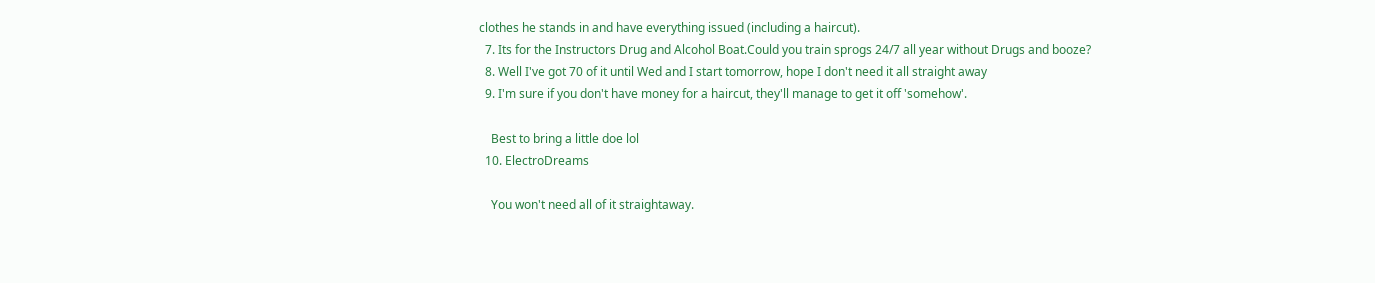clothes he stands in and have everything issued (including a haircut).
  7. Its for the Instructors Drug and Alcohol Boat.Could you train sprogs 24/7 all year without Drugs and booze?
  8. Well I've got 70 of it until Wed and I start tomorrow, hope I don't need it all straight away
  9. I'm sure if you don't have money for a haircut, they'll manage to get it off 'somehow'.

    Best to bring a little doe lol
  10. ElectroDreams

    You won't need all of it straightaway.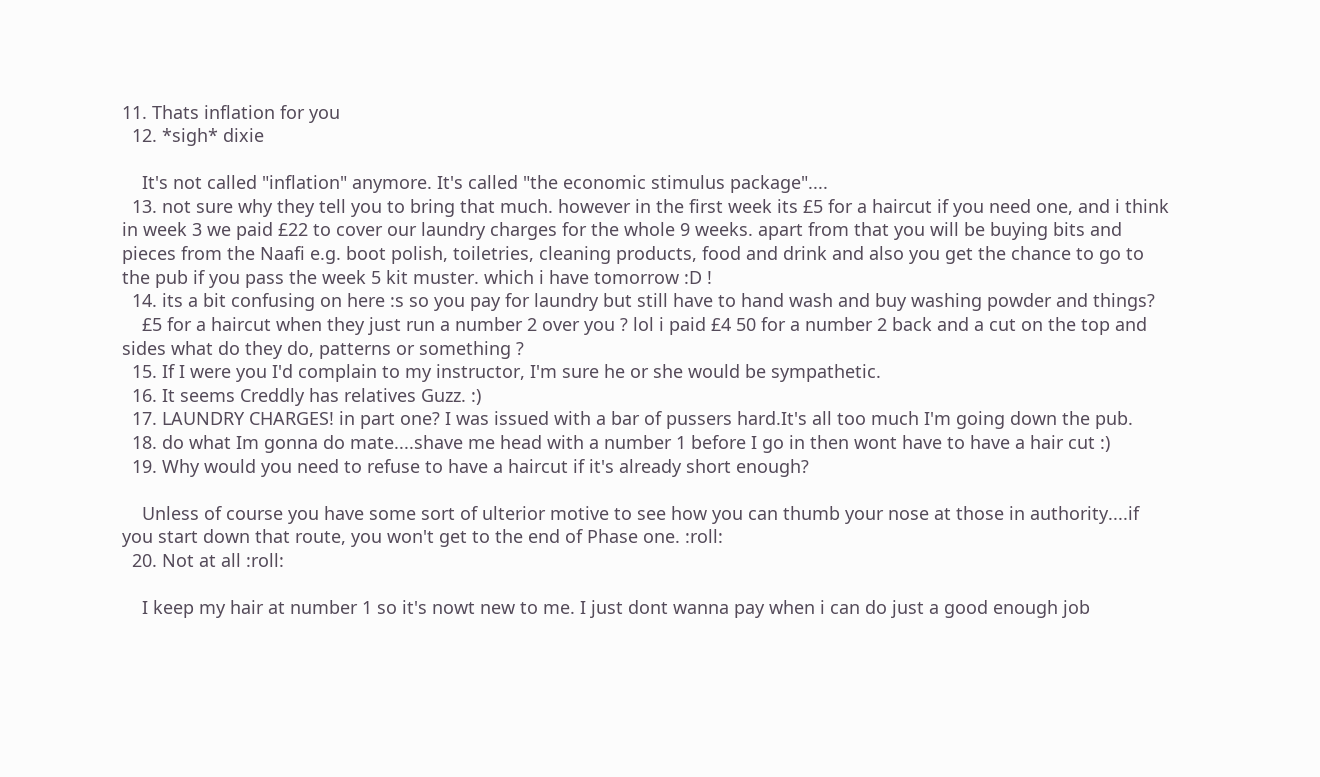11. Thats inflation for you
  12. *sigh* dixie

    It's not called "inflation" anymore. It's called "the economic stimulus package"....
  13. not sure why they tell you to bring that much. however in the first week its £5 for a haircut if you need one, and i think in week 3 we paid £22 to cover our laundry charges for the whole 9 weeks. apart from that you will be buying bits and pieces from the Naafi e.g. boot polish, toiletries, cleaning products, food and drink and also you get the chance to go to the pub if you pass the week 5 kit muster. which i have tomorrow :D !
  14. its a bit confusing on here :s so you pay for laundry but still have to hand wash and buy washing powder and things?
    £5 for a haircut when they just run a number 2 over you ? lol i paid £4 50 for a number 2 back and a cut on the top and sides what do they do, patterns or something ?
  15. If I were you I'd complain to my instructor, I'm sure he or she would be sympathetic.
  16. It seems Creddly has relatives Guzz. :)
  17. LAUNDRY CHARGES! in part one? I was issued with a bar of pussers hard.It's all too much I'm going down the pub.
  18. do what Im gonna do mate....shave me head with a number 1 before I go in then wont have to have a hair cut :)
  19. Why would you need to refuse to have a haircut if it's already short enough?

    Unless of course you have some sort of ulterior motive to see how you can thumb your nose at those in authority....if you start down that route, you won't get to the end of Phase one. :roll:
  20. Not at all :roll:

    I keep my hair at number 1 so it's nowt new to me. I just dont wanna pay when i can do just a good enough job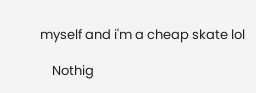myself and i'm a cheap skate lol

    Nothig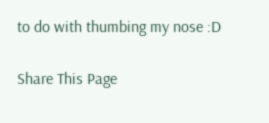to do with thumbing my nose :D

Share This Page